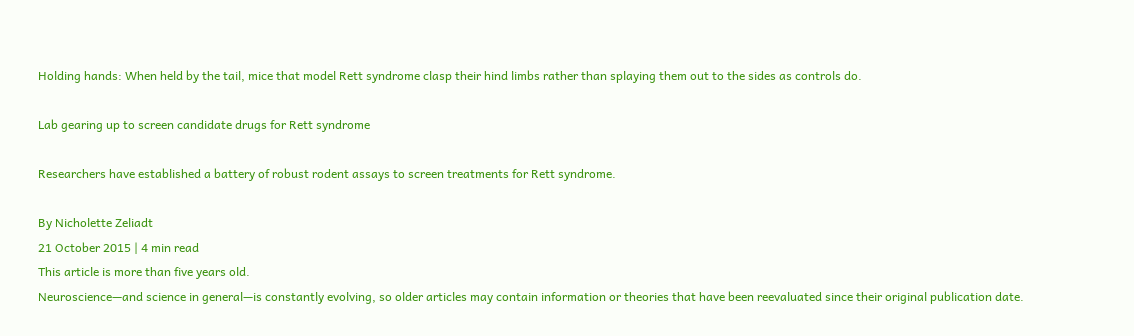Holding hands: When held by the tail, mice that model Rett syndrome clasp their hind limbs rather than splaying them out to the sides as controls do.

Lab gearing up to screen candidate drugs for Rett syndrome

Researchers have established a battery of robust rodent assays to screen treatments for Rett syndrome.

By Nicholette Zeliadt
21 October 2015 | 4 min read
This article is more than five years old.
Neuroscience—and science in general—is constantly evolving, so older articles may contain information or theories that have been reevaluated since their original publication date.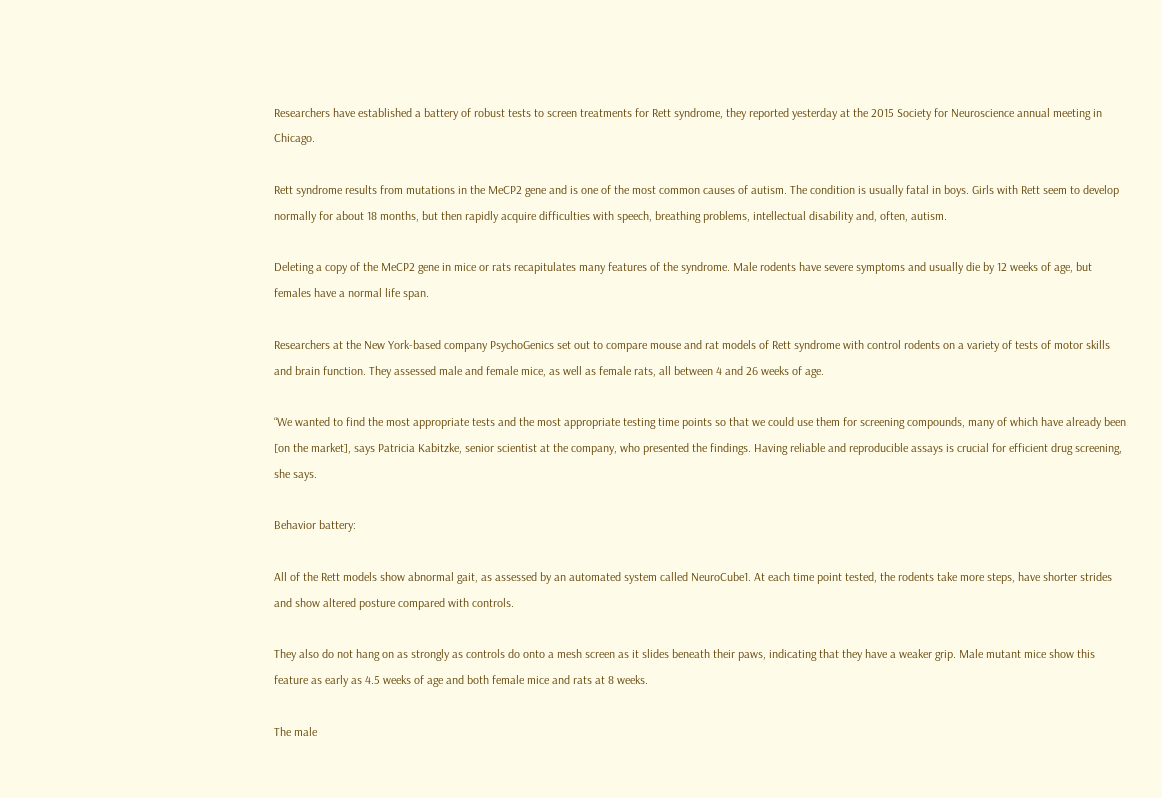Researchers have established a battery of robust tests to screen treatments for Rett syndrome, they reported yesterday at the 2015 Society for Neuroscience annual meeting in Chicago.

Rett syndrome results from mutations in the MeCP2 gene and is one of the most common causes of autism. The condition is usually fatal in boys. Girls with Rett seem to develop normally for about 18 months, but then rapidly acquire difficulties with speech, breathing problems, intellectual disability and, often, autism.

Deleting a copy of the MeCP2 gene in mice or rats recapitulates many features of the syndrome. Male rodents have severe symptoms and usually die by 12 weeks of age, but females have a normal life span.

Researchers at the New York-based company PsychoGenics set out to compare mouse and rat models of Rett syndrome with control rodents on a variety of tests of motor skills and brain function. They assessed male and female mice, as well as female rats, all between 4 and 26 weeks of age.

“We wanted to find the most appropriate tests and the most appropriate testing time points so that we could use them for screening compounds, many of which have already been [on the market], says Patricia Kabitzke, senior scientist at the company, who presented the findings. Having reliable and reproducible assays is crucial for efficient drug screening, she says.

Behavior battery:

All of the Rett models show abnormal gait, as assessed by an automated system called NeuroCube1. At each time point tested, the rodents take more steps, have shorter strides and show altered posture compared with controls.

They also do not hang on as strongly as controls do onto a mesh screen as it slides beneath their paws, indicating that they have a weaker grip. Male mutant mice show this feature as early as 4.5 weeks of age and both female mice and rats at 8 weeks.

The male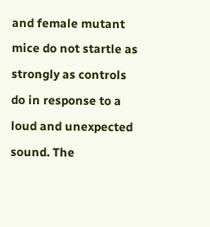and female mutant mice do not startle as strongly as controls do in response to a loud and unexpected sound. The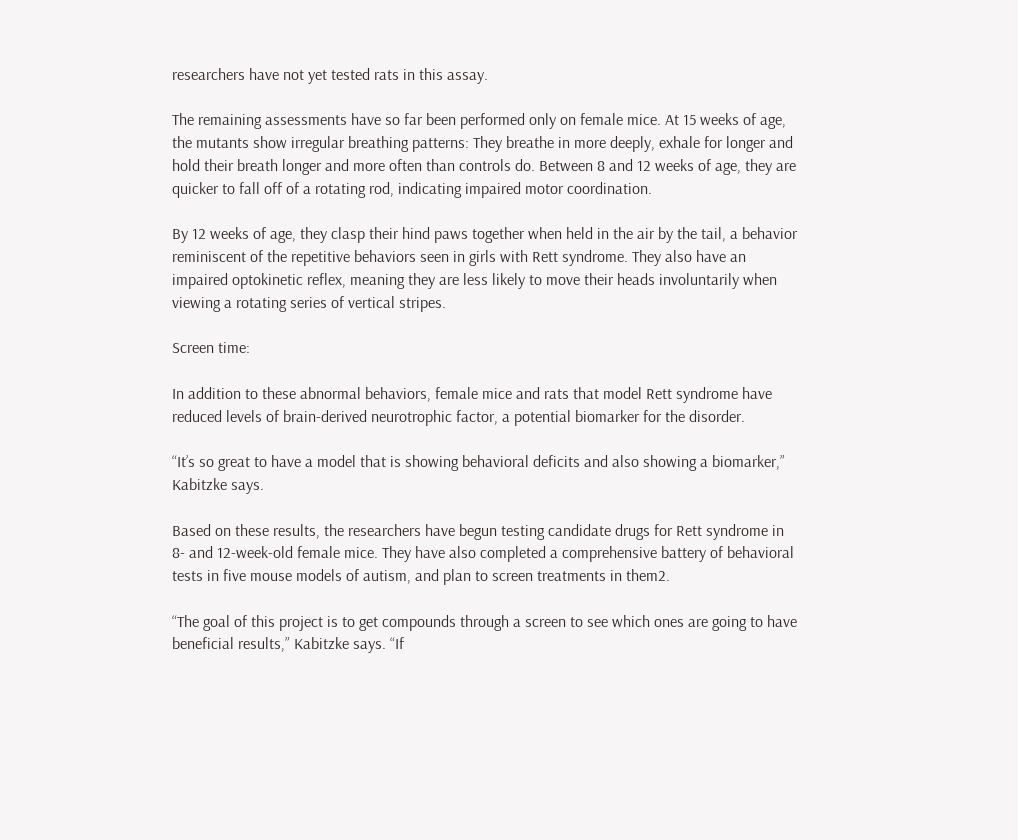researchers have not yet tested rats in this assay.

The remaining assessments have so far been performed only on female mice. At 15 weeks of age, the mutants show irregular breathing patterns: They breathe in more deeply, exhale for longer and hold their breath longer and more often than controls do. Between 8 and 12 weeks of age, they are quicker to fall off of a rotating rod, indicating impaired motor coordination.

By 12 weeks of age, they clasp their hind paws together when held in the air by the tail, a behavior reminiscent of the repetitive behaviors seen in girls with Rett syndrome. They also have an impaired optokinetic reflex, meaning they are less likely to move their heads involuntarily when viewing a rotating series of vertical stripes.

Screen time:

In addition to these abnormal behaviors, female mice and rats that model Rett syndrome have reduced levels of brain-derived neurotrophic factor, a potential biomarker for the disorder.

“It’s so great to have a model that is showing behavioral deficits and also showing a biomarker,” Kabitzke says.

Based on these results, the researchers have begun testing candidate drugs for Rett syndrome in 8- and 12-week-old female mice. They have also completed a comprehensive battery of behavioral tests in five mouse models of autism, and plan to screen treatments in them2.

“The goal of this project is to get compounds through a screen to see which ones are going to have beneficial results,” Kabitzke says. “If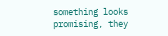something looks promising, they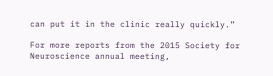can put it in the clinic really quickly.”

For more reports from the 2015 Society for Neuroscience annual meeting,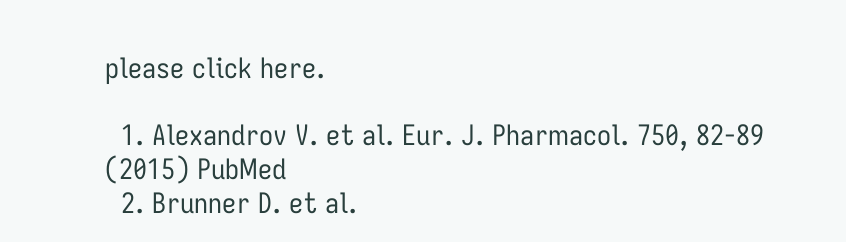please click here.

  1. Alexandrov V. et al. Eur. J. Pharmacol. 750, 82-89 (2015) PubMed
  2. Brunner D. et al.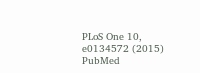PLoS One 10, e0134572 (2015) PubMed